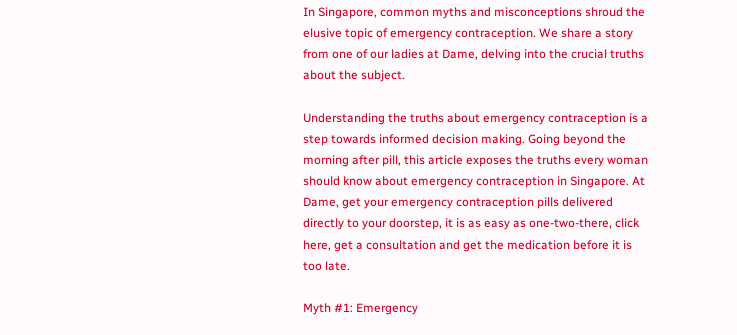In Singapore, common myths and misconceptions shroud the elusive topic of emergency contraception. We share a story from one of our ladies at Dame, delving into the crucial truths about the subject.

Understanding the truths about emergency contraception is a step towards informed decision making. Going beyond the morning after pill, this article exposes the truths every woman should know about emergency contraception in Singapore. At Dame, get your emergency contraception pills delivered directly to your doorstep, it is as easy as one-two-there, click here, get a consultation and get the medication before it is too late.

Myth #1: Emergency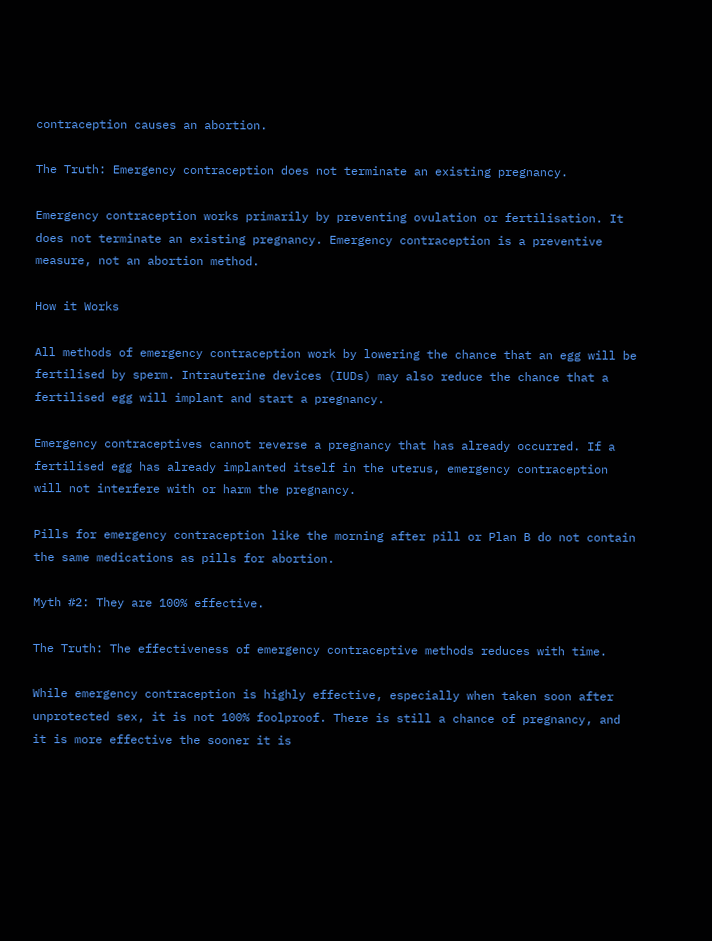contraception causes an abortion.

The Truth: Emergency contraception does not terminate an existing pregnancy.

Emergency contraception works primarily by preventing ovulation or fertilisation. It does not terminate an existing pregnancy. Emergency contraception is a preventive measure, not an abortion method.

How it Works

All methods of emergency contraception work by lowering the chance that an egg will be fertilised by sperm. Intrauterine devices (IUDs) may also reduce the chance that a fertilised egg will implant and start a pregnancy.

Emergency contraceptives cannot reverse a pregnancy that has already occurred. If a fertilised egg has already implanted itself in the uterus, emergency contraception will not interfere with or harm the pregnancy.

Pills for emergency contraception like the morning after pill or Plan B do not contain the same medications as pills for abortion.

Myth #2: They are 100% effective.

The Truth: The effectiveness of emergency contraceptive methods reduces with time.

While emergency contraception is highly effective, especially when taken soon after unprotected sex, it is not 100% foolproof. There is still a chance of pregnancy, and it is more effective the sooner it is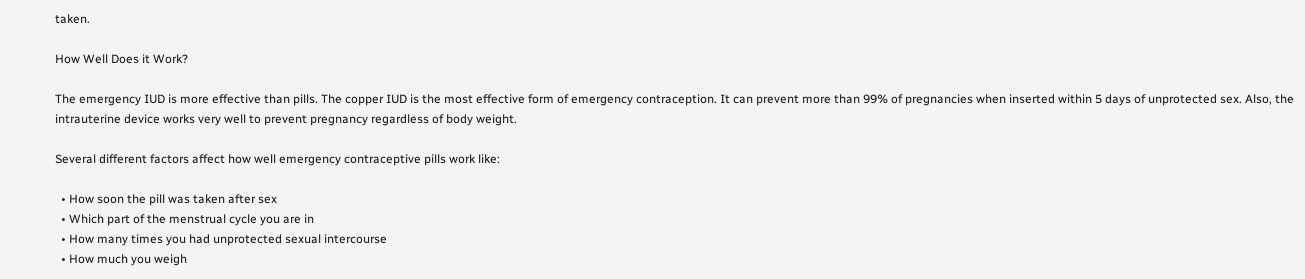taken.

How Well Does it Work?

The emergency IUD is more effective than pills. The copper IUD is the most effective form of emergency contraception. It can prevent more than 99% of pregnancies when inserted within 5 days of unprotected sex. Also, the intrauterine device works very well to prevent pregnancy regardless of body weight.

Several different factors affect how well emergency contraceptive pills work like:

  • How soon the pill was taken after sex
  • Which part of the menstrual cycle you are in
  • How many times you had unprotected sexual intercourse
  • How much you weigh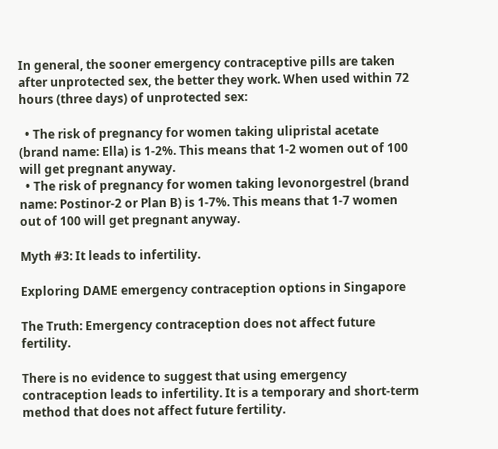In general, the sooner emergency contraceptive pills are taken after unprotected sex, the better they work. When used within 72 hours (three days) of unprotected sex:

  • The risk of pregnancy for women taking ulipristal acetate (brand name: Ella) is 1-2%. This means that 1-2 women out of 100 will get pregnant anyway.
  • The risk of pregnancy for women taking levonorgestrel (brand name: Postinor-2 or Plan B) is 1-7%. This means that 1-7 women out of 100 will get pregnant anyway.

Myth #3: It leads to infertility.

Exploring DAME emergency contraception options in Singapore

The Truth: Emergency contraception does not affect future fertility.

There is no evidence to suggest that using emergency contraception leads to infertility. It is a temporary and short-term method that does not affect future fertility.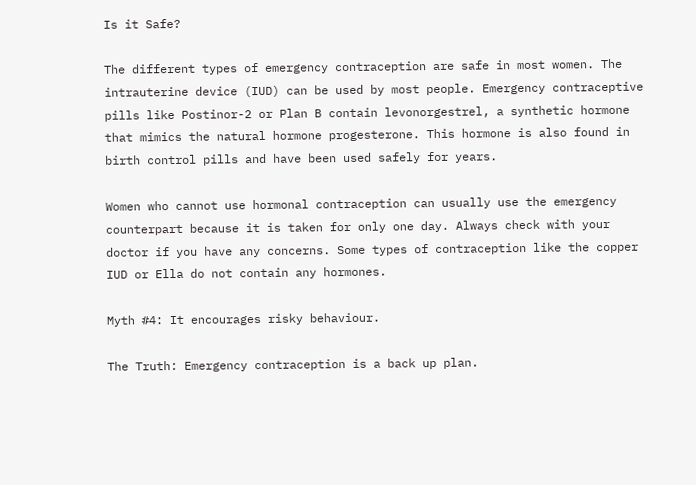Is it Safe?

The different types of emergency contraception are safe in most women. The intrauterine device (IUD) can be used by most people. Emergency contraceptive pills like Postinor-2 or Plan B contain levonorgestrel, a synthetic hormone that mimics the natural hormone progesterone. This hormone is also found in birth control pills and have been used safely for years.

Women who cannot use hormonal contraception can usually use the emergency counterpart because it is taken for only one day. Always check with your doctor if you have any concerns. Some types of contraception like the copper IUD or Ella do not contain any hormones.

Myth #4: It encourages risky behaviour.

The Truth: Emergency contraception is a back up plan.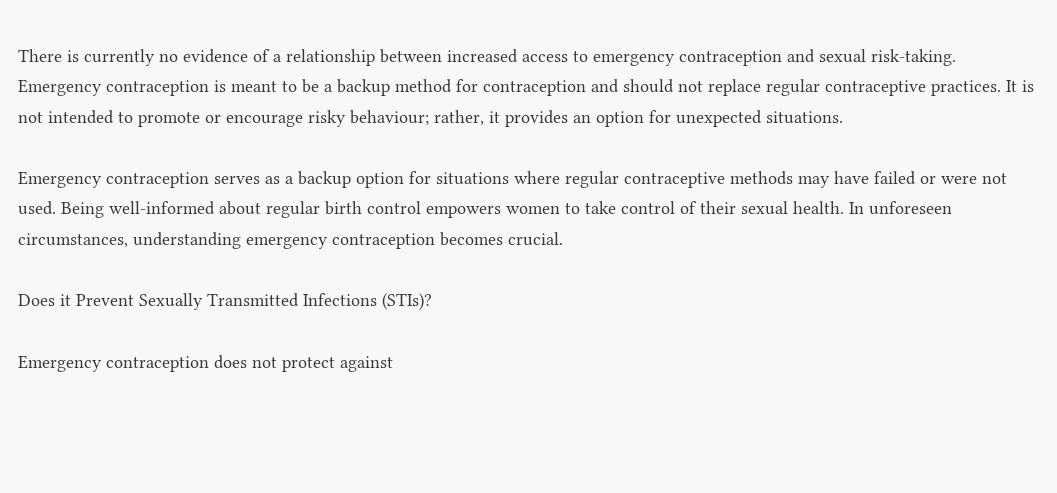There is currently no evidence of a relationship between increased access to emergency contraception and sexual risk-taking. Emergency contraception is meant to be a backup method for contraception and should not replace regular contraceptive practices. It is not intended to promote or encourage risky behaviour; rather, it provides an option for unexpected situations.

Emergency contraception serves as a backup option for situations where regular contraceptive methods may have failed or were not used. Being well-informed about regular birth control empowers women to take control of their sexual health. In unforeseen circumstances, understanding emergency contraception becomes crucial.

Does it Prevent Sexually Transmitted Infections (STIs)?

Emergency contraception does not protect against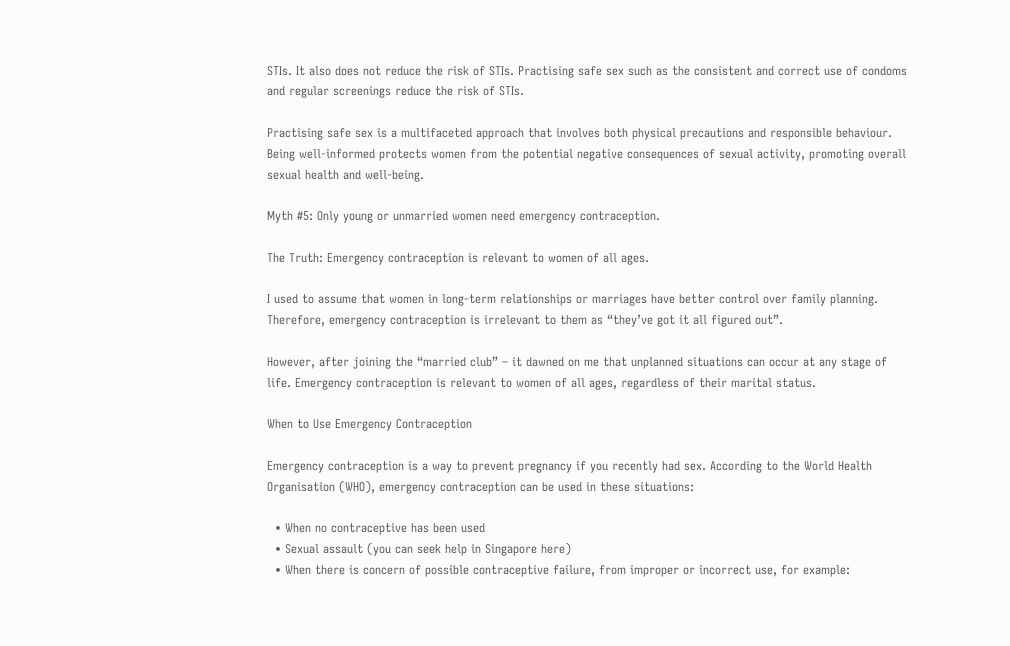STIs. It also does not reduce the risk of STIs. Practising safe sex such as the consistent and correct use of condoms and regular screenings reduce the risk of STIs.

Practising safe sex is a multifaceted approach that involves both physical precautions and responsible behaviour. Being well-informed protects women from the potential negative consequences of sexual activity, promoting overall sexual health and well-being.

Myth #5: Only young or unmarried women need emergency contraception.

The Truth: Emergency contraception is relevant to women of all ages.

I used to assume that women in long-term relationships or marriages have better control over family planning. Therefore, emergency contraception is irrelevant to them as “they’ve got it all figured out”.

However, after joining the “married club” – it dawned on me that unplanned situations can occur at any stage of life. Emergency contraception is relevant to women of all ages, regardless of their marital status.

When to Use Emergency Contraception

Emergency contraception is a way to prevent pregnancy if you recently had sex. According to the World Health Organisation (WHO), emergency contraception can be used in these situations:

  • When no contraceptive has been used
  • Sexual assault (you can seek help in Singapore here)
  • When there is concern of possible contraceptive failure, from improper or incorrect use, for example: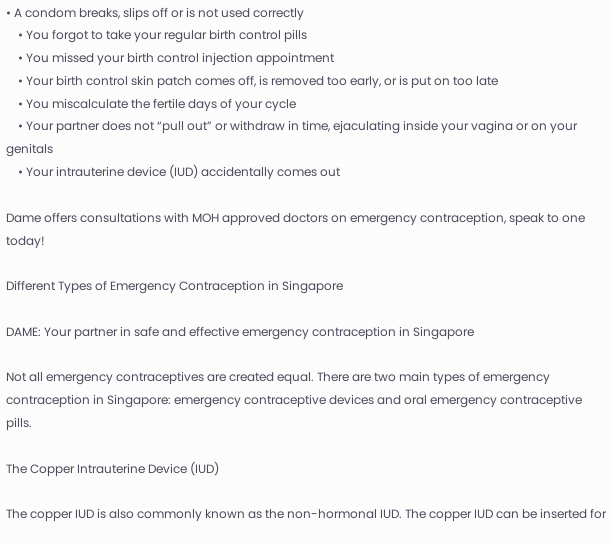• A condom breaks, slips off or is not used correctly
    • You forgot to take your regular birth control pills
    • You missed your birth control injection appointment
    • Your birth control skin patch comes off, is removed too early, or is put on too late
    • You miscalculate the fertile days of your cycle
    • Your partner does not “pull out” or withdraw in time, ejaculating inside your vagina or on your genitals
    • Your intrauterine device (IUD) accidentally comes out

Dame offers consultations with MOH approved doctors on emergency contraception, speak to one today!

Different Types of Emergency Contraception in Singapore

DAME: Your partner in safe and effective emergency contraception in Singapore

Not all emergency contraceptives are created equal. There are two main types of emergency contraception in Singapore: emergency contraceptive devices and oral emergency contraceptive pills.

The Copper Intrauterine Device (IUD)

The copper IUD is also commonly known as the non-hormonal IUD. The copper IUD can be inserted for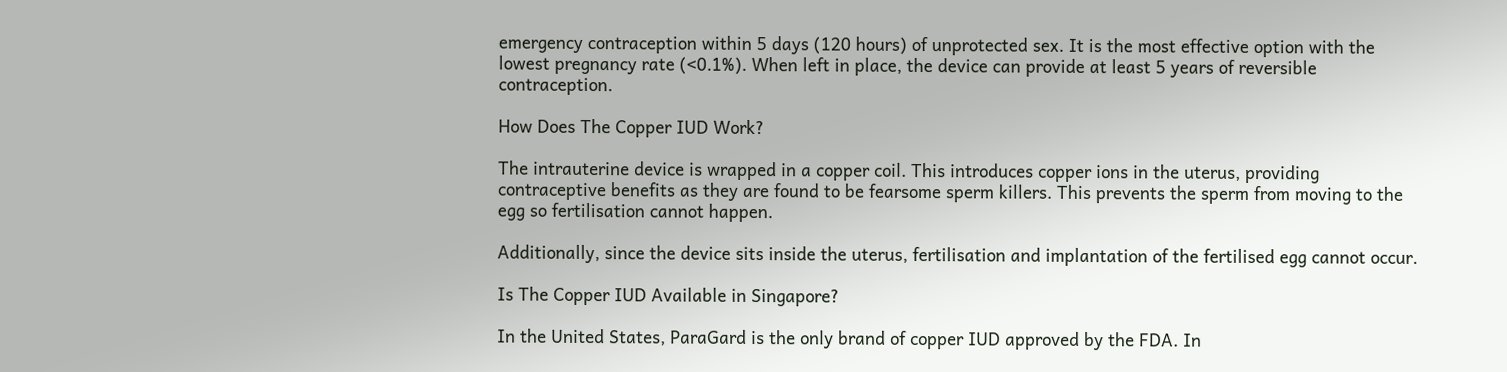emergency contraception within 5 days (120 hours) of unprotected sex. It is the most effective option with the lowest pregnancy rate (<0.1%). When left in place, the device can provide at least 5 years of reversible contraception.

How Does The Copper IUD Work?

The intrauterine device is wrapped in a copper coil. This introduces copper ions in the uterus, providing contraceptive benefits as they are found to be fearsome sperm killers. This prevents the sperm from moving to the egg so fertilisation cannot happen.

Additionally, since the device sits inside the uterus, fertilisation and implantation of the fertilised egg cannot occur.

Is The Copper IUD Available in Singapore?

In the United States, ParaGard is the only brand of copper IUD approved by the FDA. In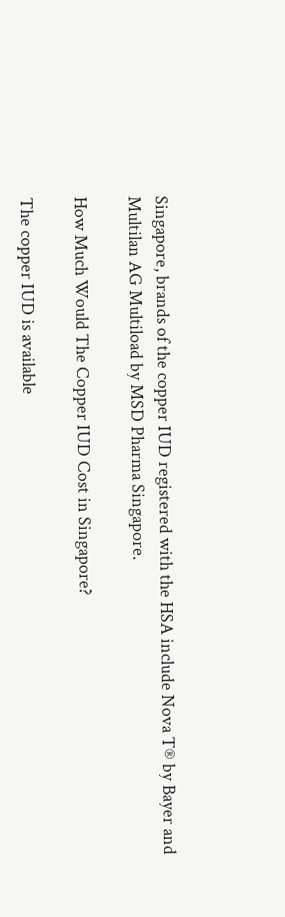Singapore, brands of the copper IUD registered with the HSA include Nova T® by Bayer and Multilan AG Multiload by MSD Pharma Singapore.

How Much Would The Copper IUD Cost in Singapore?

The copper IUD is available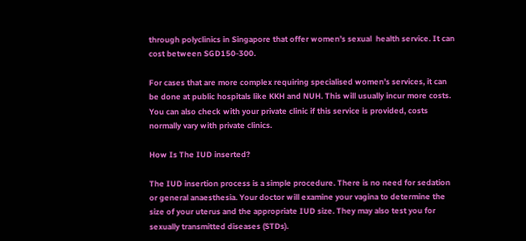through polyclinics in Singapore that offer women’s sexual  health service. It can cost between SGD150-300.

For cases that are more complex requiring specialised women’s services, it can be done at public hospitals like KKH and NUH. This will usually incur more costs. You can also check with your private clinic if this service is provided, costs normally vary with private clinics.

How Is The IUD inserted?

The IUD insertion process is a simple procedure. There is no need for sedation or general anaesthesia. Your doctor will examine your vagina to determine the size of your uterus and the appropriate IUD size. They may also test you for sexually transmitted diseases (STDs).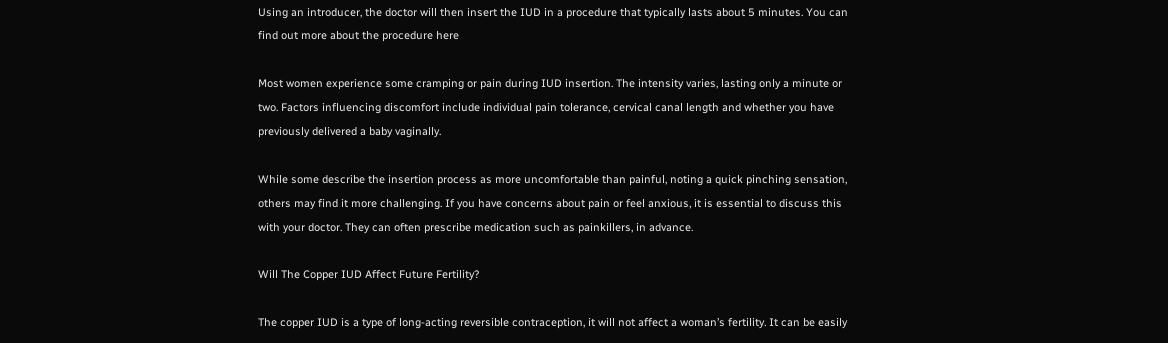Using an introducer, the doctor will then insert the IUD in a procedure that typically lasts about 5 minutes. You can find out more about the procedure here

Most women experience some cramping or pain during IUD insertion. The intensity varies, lasting only a minute or two. Factors influencing discomfort include individual pain tolerance, cervical canal length and whether you have previously delivered a baby vaginally.

While some describe the insertion process as more uncomfortable than painful, noting a quick pinching sensation, others may find it more challenging. If you have concerns about pain or feel anxious, it is essential to discuss this with your doctor. They can often prescribe medication such as painkillers, in advance.

Will The Copper IUD Affect Future Fertility?

The copper IUD is a type of long-acting reversible contraception, it will not affect a woman’s fertility. It can be easily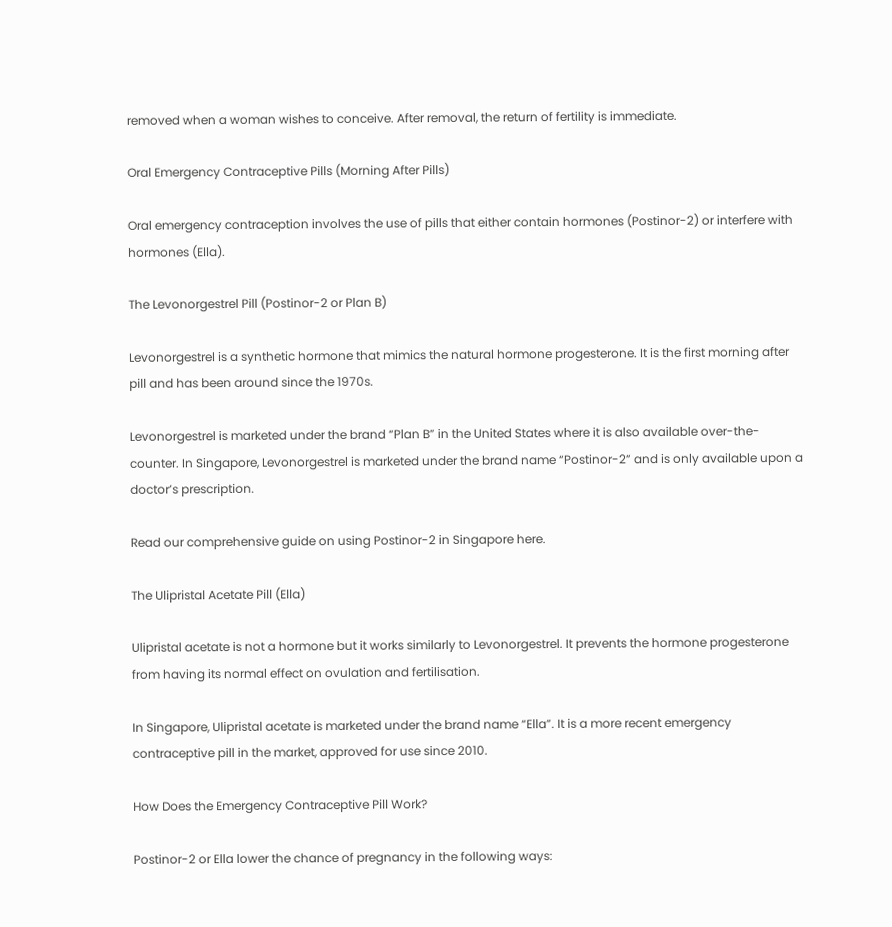removed when a woman wishes to conceive. After removal, the return of fertility is immediate.

Oral Emergency Contraceptive Pills (Morning After Pills)

Oral emergency contraception involves the use of pills that either contain hormones (Postinor-2) or interfere with hormones (Ella).

The Levonorgestrel Pill (Postinor-2 or Plan B)

Levonorgestrel is a synthetic hormone that mimics the natural hormone progesterone. It is the first morning after pill and has been around since the 1970s.

Levonorgestrel is marketed under the brand “Plan B” in the United States where it is also available over-the-counter. In Singapore, Levonorgestrel is marketed under the brand name “Postinor-2” and is only available upon a doctor’s prescription.

Read our comprehensive guide on using Postinor-2 in Singapore here.

The Ulipristal Acetate Pill (Ella)

Ulipristal acetate is not a hormone but it works similarly to Levonorgestrel. It prevents the hormone progesterone from having its normal effect on ovulation and fertilisation.

In Singapore, Ulipristal acetate is marketed under the brand name “Ella”. It is a more recent emergency contraceptive pill in the market, approved for use since 2010.

How Does the Emergency Contraceptive Pill Work?

Postinor-2 or Ella lower the chance of pregnancy in the following ways: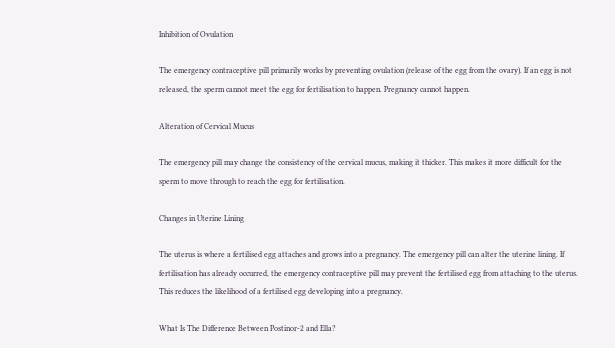Inhibition of Ovulation

The emergency contraceptive pill primarily works by preventing ovulation (release of the egg from the ovary). If an egg is not released, the sperm cannot meet the egg for fertilisation to happen. Pregnancy cannot happen.

Alteration of Cervical Mucus

The emergency pill may change the consistency of the cervical mucus, making it thicker. This makes it more difficult for the sperm to move through to reach the egg for fertilisation.

Changes in Uterine Lining

The uterus is where a fertilised egg attaches and grows into a pregnancy. The emergency pill can alter the uterine lining. If fertilisation has already occurred, the emergency contraceptive pill may prevent the fertilised egg from attaching to the uterus. This reduces the likelihood of a fertilised egg developing into a pregnancy.

What Is The Difference Between Postinor-2 and Ella?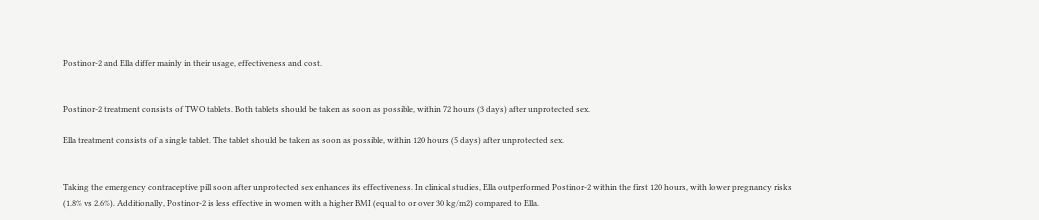Postinor-2 and Ella differ mainly in their usage, effectiveness and cost.


Postinor-2 treatment consists of TWO tablets. Both tablets should be taken as soon as possible, within 72 hours (3 days) after unprotected sex.

Ella treatment consists of a single tablet. The tablet should be taken as soon as possible, within 120 hours (5 days) after unprotected sex.


Taking the emergency contraceptive pill soon after unprotected sex enhances its effectiveness. In clinical studies, Ella outperformed Postinor-2 within the first 120 hours, with lower pregnancy risks (1.8% vs 2.6%). Additionally, Postinor-2 is less effective in women with a higher BMI (equal to or over 30 kg/m2) compared to Ella.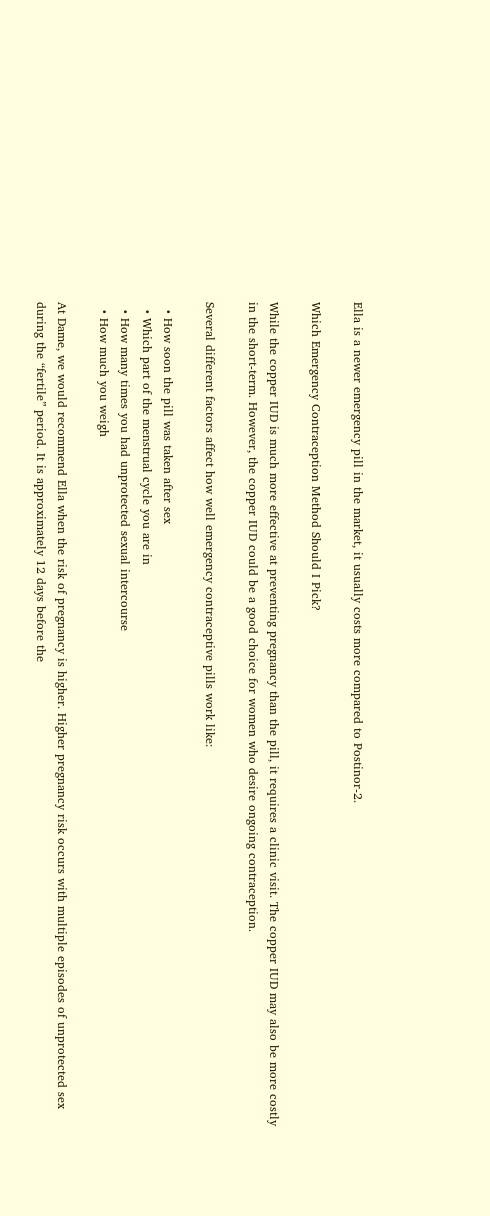Ella is a newer emergency pill in the market, it usually costs more compared to Postinor-2.

Which Emergency Contraception Method Should I Pick?

While the copper IUD is much more effective at preventing pregnancy than the pill, it requires a clinic visit. The copper IUD may also be more costly in the short-term. However, the copper IUD could be a good choice for women who desire ongoing contraception.

Several different factors affect how well emergency contraceptive pills work like:

  • How soon the pill was taken after sex
  • Which part of the menstrual cycle you are in
  • How many times you had unprotected sexual intercourse
  • How much you weigh

At Dame, we would recommend Ella when the risk of pregnancy is higher. Higher pregnancy risk occurs with multiple episodes of unprotected sex during the “fertile” period. It is approximately 12 days before the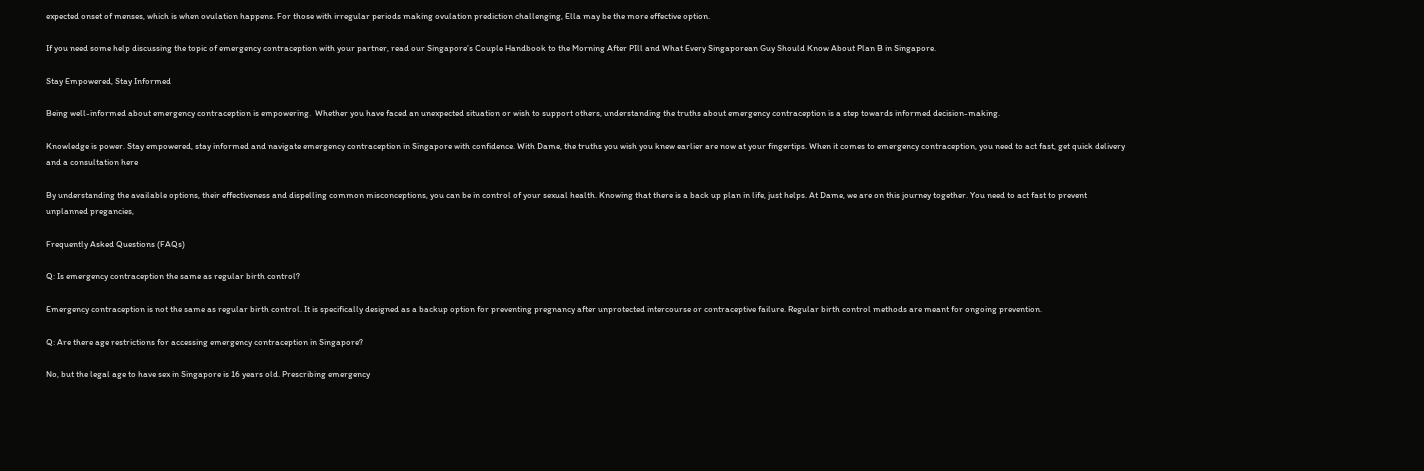expected onset of menses, which is when ovulation happens. For those with irregular periods making ovulation prediction challenging, Ella may be the more effective option.

If you need some help discussing the topic of emergency contraception with your partner, read our Singapore’s Couple Handbook to the Morning After PIll and What Every Singaporean Guy Should Know About Plan B in Singapore.

Stay Empowered, Stay Informed

Being well-informed about emergency contraception is empowering.  Whether you have faced an unexpected situation or wish to support others, understanding the truths about emergency contraception is a step towards informed decision-making.

Knowledge is power. Stay empowered, stay informed and navigate emergency contraception in Singapore with confidence. With Dame, the truths you wish you knew earlier are now at your fingertips. When it comes to emergency contraception, you need to act fast, get quick delivery and a consultation here

By understanding the available options, their effectiveness and dispelling common misconceptions, you can be in control of your sexual health. Knowing that there is a back up plan in life, just helps. At Dame, we are on this journey together. You need to act fast to prevent unplanned pregancies,

Frequently Asked Questions (FAQs)

Q: Is emergency contraception the same as regular birth control?

Emergency contraception is not the same as regular birth control. It is specifically designed as a backup option for preventing pregnancy after unprotected intercourse or contraceptive failure. Regular birth control methods are meant for ongoing prevention.

Q: Are there age restrictions for accessing emergency contraception in Singapore?

No, but the legal age to have sex in Singapore is 16 years old. Prescribing emergency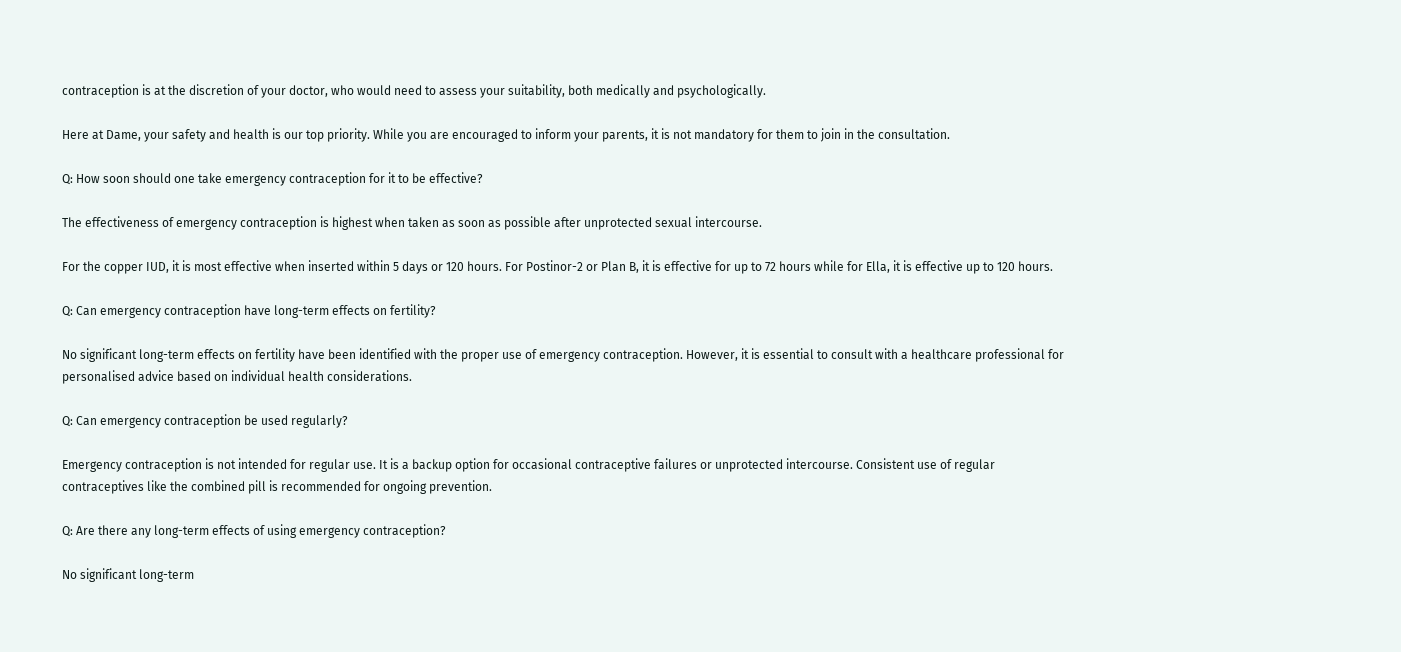contraception is at the discretion of your doctor, who would need to assess your suitability, both medically and psychologically.

Here at Dame, your safety and health is our top priority. While you are encouraged to inform your parents, it is not mandatory for them to join in the consultation.

Q: How soon should one take emergency contraception for it to be effective?

The effectiveness of emergency contraception is highest when taken as soon as possible after unprotected sexual intercourse.

For the copper IUD, it is most effective when inserted within 5 days or 120 hours. For Postinor-2 or Plan B, it is effective for up to 72 hours while for Ella, it is effective up to 120 hours.

Q: Can emergency contraception have long-term effects on fertility?

No significant long-term effects on fertility have been identified with the proper use of emergency contraception. However, it is essential to consult with a healthcare professional for personalised advice based on individual health considerations.

Q: Can emergency contraception be used regularly?

Emergency contraception is not intended for regular use. It is a backup option for occasional contraceptive failures or unprotected intercourse. Consistent use of regular contraceptives like the combined pill is recommended for ongoing prevention.

Q: Are there any long-term effects of using emergency contraception?

No significant long-term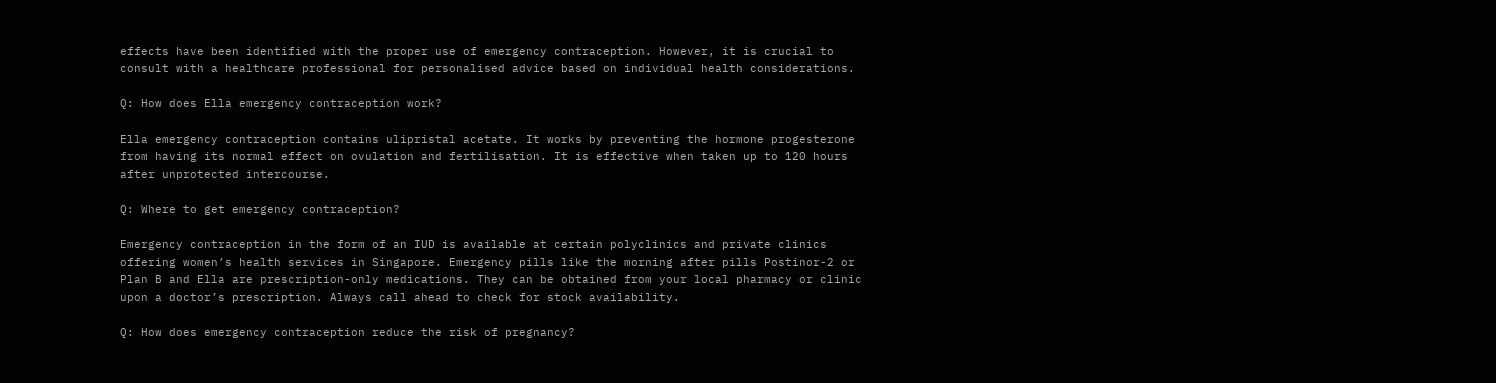effects have been identified with the proper use of emergency contraception. However, it is crucial to consult with a healthcare professional for personalised advice based on individual health considerations.

Q: How does Ella emergency contraception work?

Ella emergency contraception contains ulipristal acetate. It works by preventing the hormone progesterone from having its normal effect on ovulation and fertilisation. It is effective when taken up to 120 hours after unprotected intercourse.

Q: Where to get emergency contraception?

Emergency contraception in the form of an IUD is available at certain polyclinics and private clinics offering women’s health services in Singapore. Emergency pills like the morning after pills Postinor-2 or Plan B and Ella are prescription-only medications. They can be obtained from your local pharmacy or clinic upon a doctor’s prescription. Always call ahead to check for stock availability.

Q: How does emergency contraception reduce the risk of pregnancy?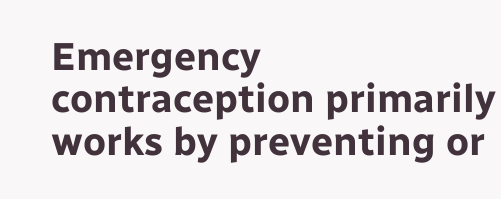Emergency contraception primarily works by preventing or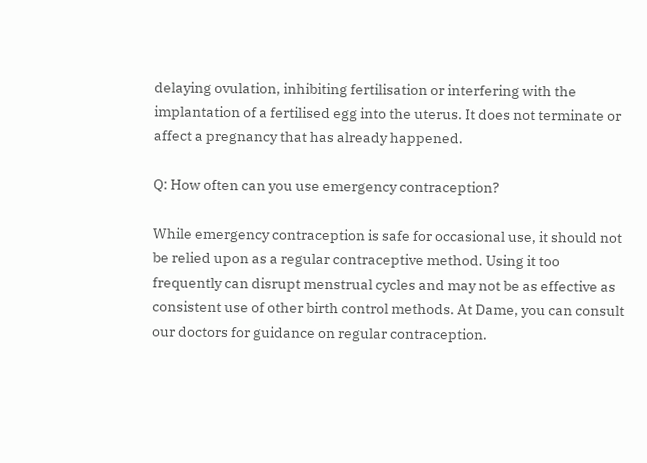delaying ovulation, inhibiting fertilisation or interfering with the implantation of a fertilised egg into the uterus. It does not terminate or affect a pregnancy that has already happened.

Q: How often can you use emergency contraception?

While emergency contraception is safe for occasional use, it should not be relied upon as a regular contraceptive method. Using it too frequently can disrupt menstrual cycles and may not be as effective as consistent use of other birth control methods. At Dame, you can consult our doctors for guidance on regular contraception.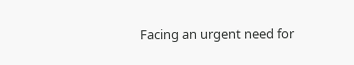Facing an urgent need for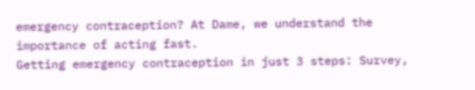emergency contraception? At Dame, we understand the importance of acting fast.
Getting emergency contraception in just 3 steps: Survey,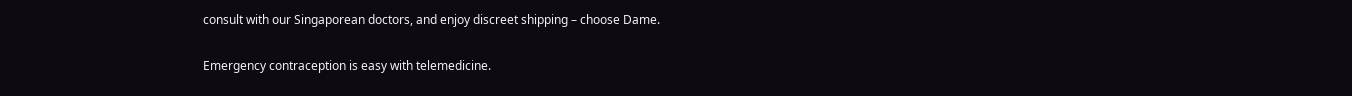consult with our Singaporean doctors, and enjoy discreet shipping – choose Dame.

Emergency contraception is easy with telemedicine.